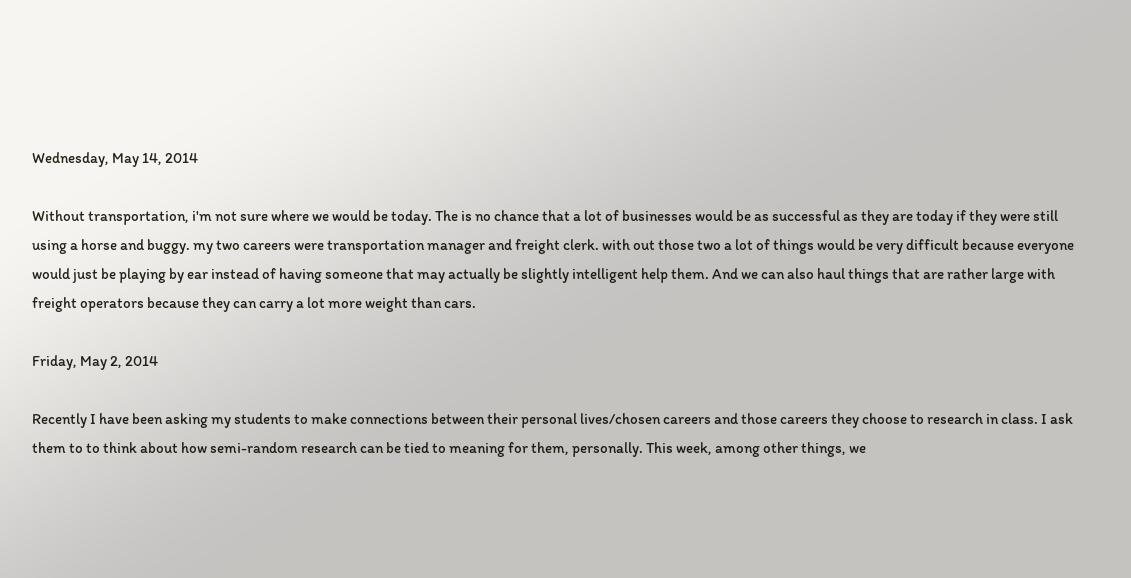Wednesday, May 14, 2014

Without transportation, i'm not sure where we would be today. The is no chance that a lot of businesses would be as successful as they are today if they were still using a horse and buggy. my two careers were transportation manager and freight clerk. with out those two a lot of things would be very difficult because everyone would just be playing by ear instead of having someone that may actually be slightly intelligent help them. And we can also haul things that are rather large with freight operators because they can carry a lot more weight than cars.

Friday, May 2, 2014

Recently I have been asking my students to make connections between their personal lives/chosen careers and those careers they choose to research in class. I ask them to to think about how semi-random research can be tied to meaning for them, personally. This week, among other things, we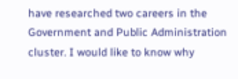have researched two careers in the Government and Public Administration cluster. I would like to know why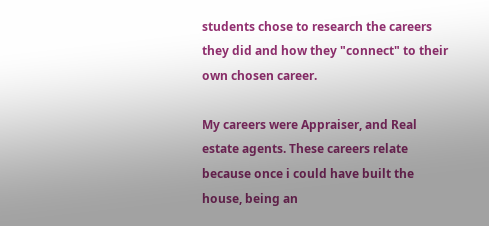students chose to research the careers they did and how they "connect" to their own chosen career.

My careers were Appraiser, and Real estate agents. These careers relate because once i could have built the house, being an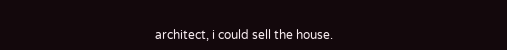architect, i could sell the house.